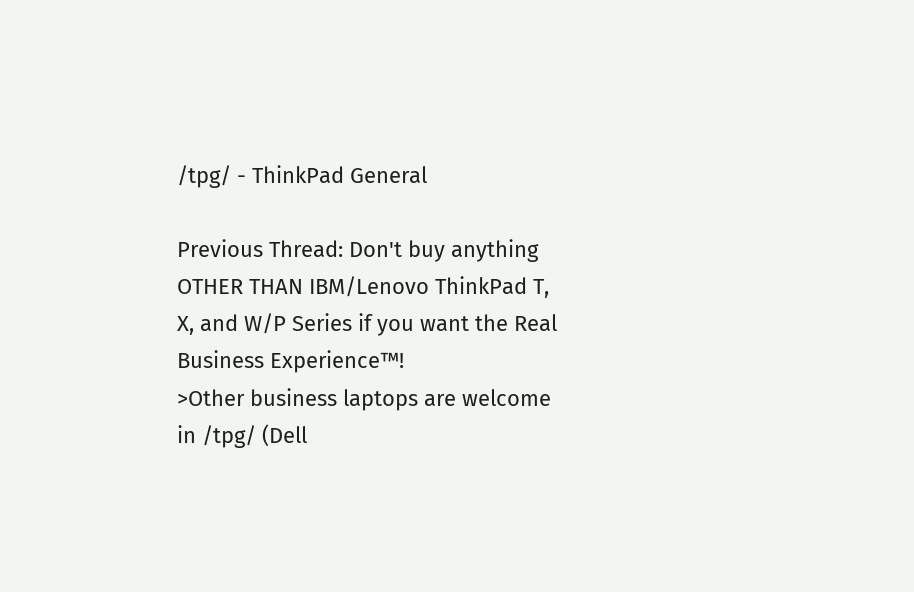/tpg/ - ThinkPad General

Previous Thread: Don't buy anything OTHER THAN IBM/Lenovo ThinkPad T, X, and W/P Series if you want the Real Business Experience™!
>Other business laptops are welcome in /tpg/ (Dell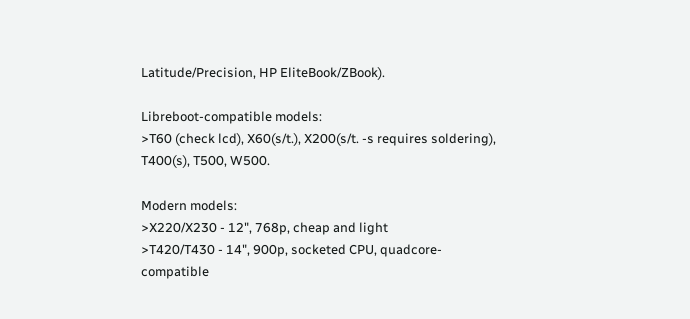Latitude/Precision, HP EliteBook/ZBook).

Libreboot-compatible models:
>T60 (check lcd), X60(s/t.), X200(s/t. -s requires soldering), T400(s), T500, W500.

Modern models:
>X220/X230 - 12", 768p, cheap and light
>T420/T430 - 14", 900p, socketed CPU, quadcore-compatible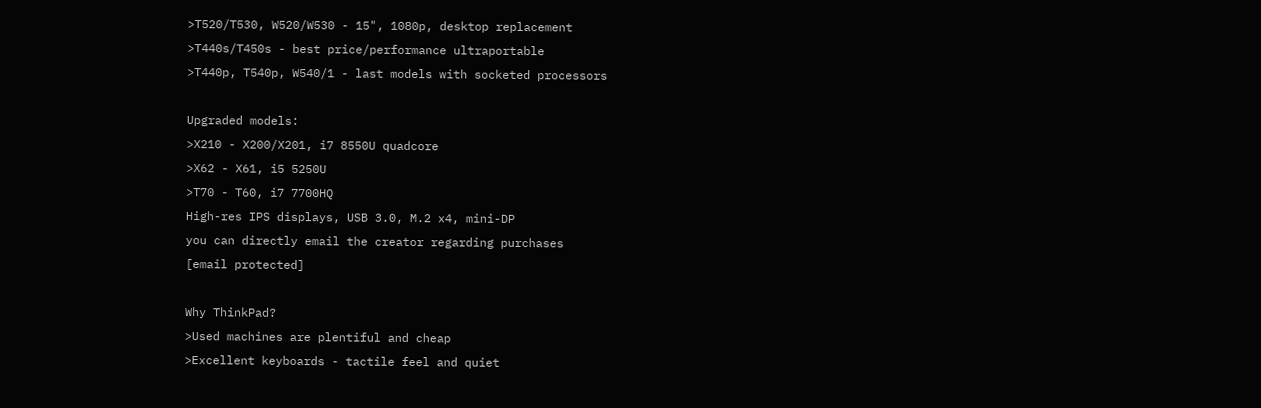>T520/T530, W520/W530 - 15", 1080p, desktop replacement
>T440s/T450s - best price/performance ultraportable
>T440p, T540p, W540/1 - last models with socketed processors

Upgraded models:
>X210 - X200/X201, i7 8550U quadcore
>X62 - X61, i5 5250U
>T70 - T60, i7 7700HQ
High-res IPS displays, USB 3.0, M.2 x4, mini-DP
you can directly email the creator regarding purchases
[email protected]

Why ThinkPad?
>Used machines are plentiful and cheap
>Excellent keyboards - tactile feel and quiet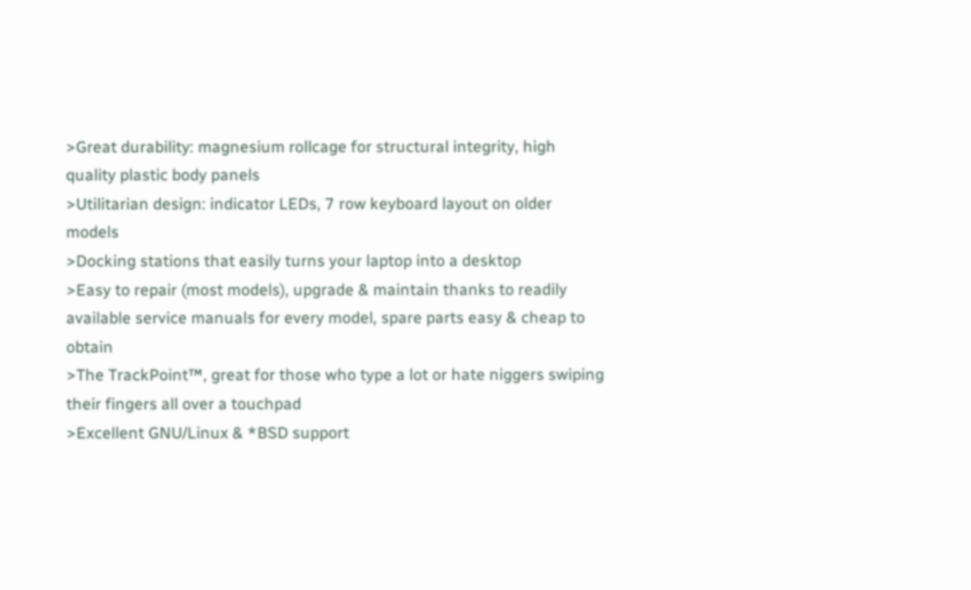>Great durability: magnesium rollcage for structural integrity, high quality plastic body panels
>Utilitarian design: indicator LEDs, 7 row keyboard layout on older models
>Docking stations that easily turns your laptop into a desktop
>Easy to repair (most models), upgrade & maintain thanks to readily available service manuals for every model, spare parts easy & cheap to obtain
>The TrackPoint™, great for those who type a lot or hate niggers swiping their fingers all over a touchpad
>Excellent GNU/Linux & *BSD support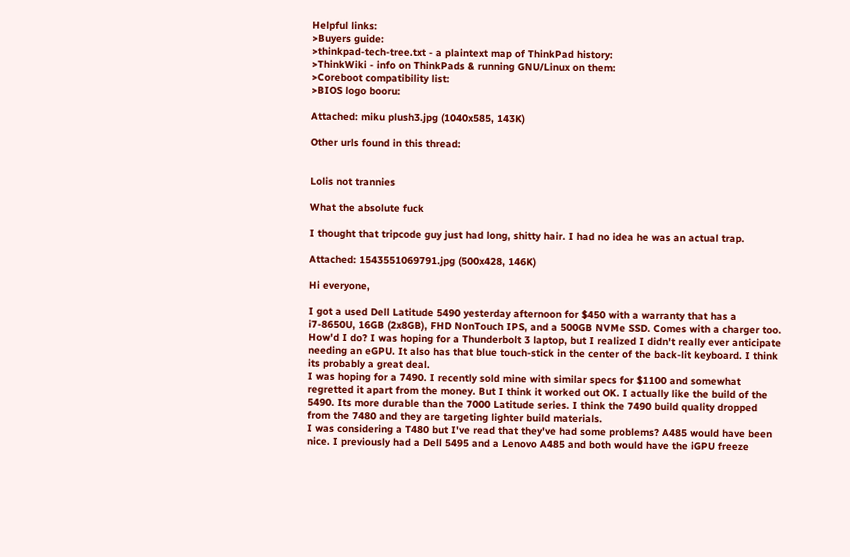Helpful links:
>Buyers guide:
>thinkpad-tech-tree.txt - a plaintext map of ThinkPad history:
>ThinkWiki - info on ThinkPads & running GNU/Linux on them:
>Coreboot compatibility list:
>BIOS logo booru:

Attached: miku plush3.jpg (1040x585, 143K)

Other urls found in this thread:


Lolis not trannies

What the absolute fuck

I thought that tripcode guy just had long, shitty hair. I had no idea he was an actual trap.

Attached: 1543551069791.jpg (500x428, 146K)

Hi everyone,

I got a used Dell Latitude 5490 yesterday afternoon for $450 with a warranty that has a i7-8650U, 16GB (2x8GB), FHD NonTouch IPS, and a 500GB NVMe SSD. Comes with a charger too. How'd I do? I was hoping for a Thunderbolt 3 laptop, but I realized I didn't really ever anticipate needing an eGPU. It also has that blue touch-stick in the center of the back-lit keyboard. I think its probably a great deal.
I was hoping for a 7490. I recently sold mine with similar specs for $1100 and somewhat regretted it apart from the money. But I think it worked out OK. I actually like the build of the 5490. Its more durable than the 7000 Latitude series. I think the 7490 build quality dropped from the 7480 and they are targeting lighter build materials.
I was considering a T480 but I've read that they've had some problems? A485 would have been nice. I previously had a Dell 5495 and a Lenovo A485 and both would have the iGPU freeze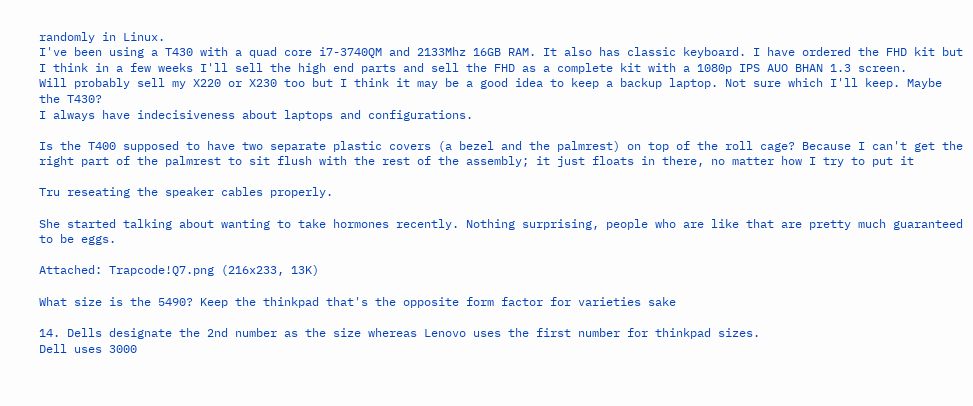randomly in Linux.
I've been using a T430 with a quad core i7-3740QM and 2133Mhz 16GB RAM. It also has classic keyboard. I have ordered the FHD kit but I think in a few weeks I'll sell the high end parts and sell the FHD as a complete kit with a 1080p IPS AUO BHAN 1.3 screen.
Will probably sell my X220 or X230 too but I think it may be a good idea to keep a backup laptop. Not sure which I'll keep. Maybe the T430?
I always have indecisiveness about laptops and configurations.

Is the T400 supposed to have two separate plastic covers (a bezel and the palmrest) on top of the roll cage? Because I can't get the right part of the palmrest to sit flush with the rest of the assembly; it just floats in there, no matter how I try to put it

Tru reseating the speaker cables properly.

She started talking about wanting to take hormones recently. Nothing surprising, people who are like that are pretty much guaranteed to be eggs.

Attached: Trapcode!Q7.png (216x233, 13K)

What size is the 5490? Keep the thinkpad that's the opposite form factor for varieties sake

14. Dells designate the 2nd number as the size whereas Lenovo uses the first number for thinkpad sizes.
Dell uses 3000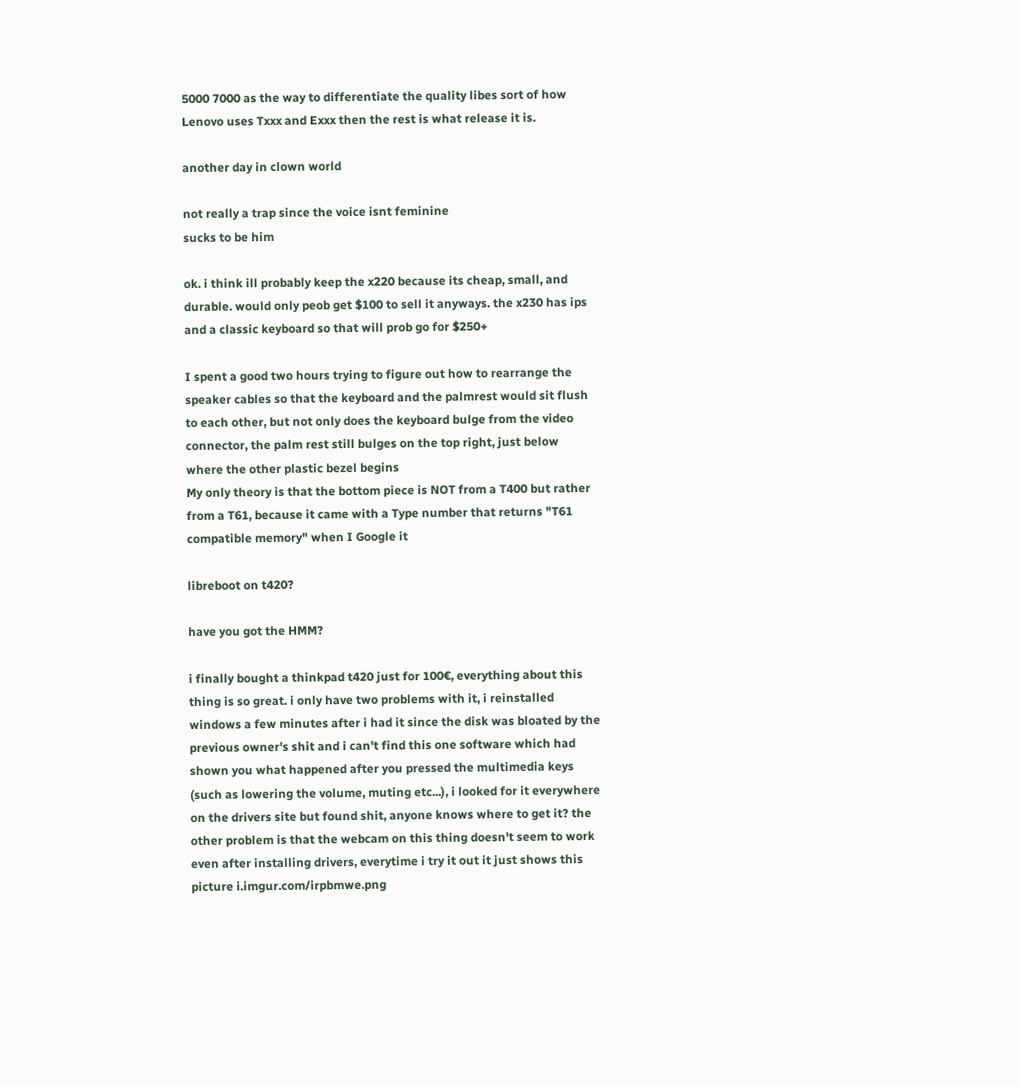5000 7000 as the way to differentiate the quality libes sort of how Lenovo uses Txxx and Exxx then the rest is what release it is.

another day in clown world

not really a trap since the voice isnt feminine
sucks to be him

ok. i think ill probably keep the x220 because its cheap, small, and durable. would only peob get $100 to sell it anyways. the x230 has ips and a classic keyboard so that will prob go for $250+

I spent a good two hours trying to figure out how to rearrange the speaker cables so that the keyboard and the palmrest would sit flush to each other, but not only does the keyboard bulge from the video connector, the palm rest still bulges on the top right, just below where the other plastic bezel begins
My only theory is that the bottom piece is NOT from a T400 but rather from a T61, because it came with a Type number that returns "T61 compatible memory" when I Google it

libreboot on t420?

have you got the HMM?

i finally bought a thinkpad t420 just for 100€, everything about this thing is so great. i only have two problems with it, i reinstalled windows a few minutes after i had it since the disk was bloated by the previous owner's shit and i can't find this one software which had shown you what happened after you pressed the multimedia keys (such as lowering the volume, muting etc...), i looked for it everywhere on the drivers site but found shit, anyone knows where to get it? the other problem is that the webcam on this thing doesn't seem to work even after installing drivers, everytime i try it out it just shows this picture i.imgur.com/irpbmwe.png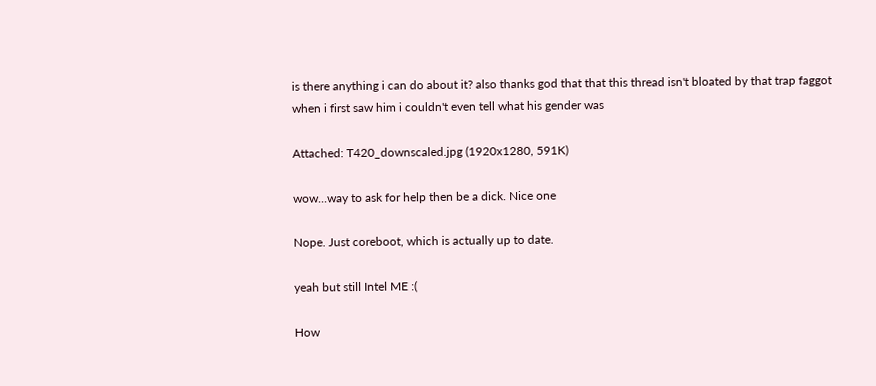is there anything i can do about it? also thanks god that that this thread isn't bloated by that trap faggot
when i first saw him i couldn't even tell what his gender was

Attached: T420_downscaled.jpg (1920x1280, 591K)

wow...way to ask for help then be a dick. Nice one

Nope. Just coreboot, which is actually up to date.

yeah but still Intel ME :(

How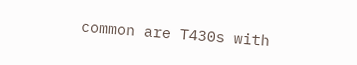common are T430s with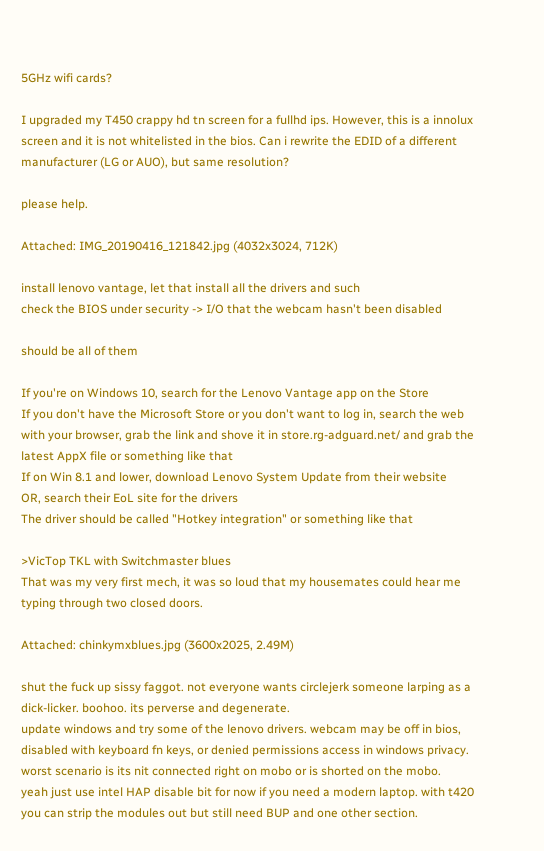5GHz wifi cards?

I upgraded my T450 crappy hd tn screen for a fullhd ips. However, this is a innolux screen and it is not whitelisted in the bios. Can i rewrite the EDID of a different manufacturer (LG or AUO), but same resolution?

please help.

Attached: IMG_20190416_121842.jpg (4032x3024, 712K)

install lenovo vantage, let that install all the drivers and such
check the BIOS under security -> I/O that the webcam hasn't been disabled

should be all of them

If you're on Windows 10, search for the Lenovo Vantage app on the Store
If you don't have the Microsoft Store or you don't want to log in, search the web with your browser, grab the link and shove it in store.rg-adguard.net/ and grab the latest AppX file or something like that
If on Win 8.1 and lower, download Lenovo System Update from their website
OR, search their EoL site for the drivers
The driver should be called "Hotkey integration" or something like that

>VicTop TKL with Switchmaster blues
That was my very first mech, it was so loud that my housemates could hear me typing through two closed doors.

Attached: chinkymxblues.jpg (3600x2025, 2.49M)

shut the fuck up sissy faggot. not everyone wants circlejerk someone larping as a dick-licker. boohoo. its perverse and degenerate.
update windows and try some of the lenovo drivers. webcam may be off in bios, disabled with keyboard fn keys, or denied permissions access in windows privacy. worst scenario is its nit connected right on mobo or is shorted on the mobo.
yeah just use intel HAP disable bit for now if you need a modern laptop. with t420 you can strip the modules out but still need BUP and one other section.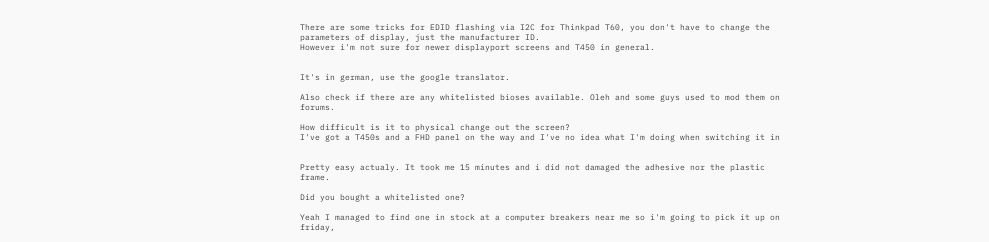There are some tricks for EDID flashing via I2C for Thinkpad T60, you don't have to change the parameters of display, just the manufacturer ID.
However i'm not sure for newer displayport screens and T450 in general.


It's in german, use the google translator.

Also check if there are any whitelisted bioses available. Oleh and some guys used to mod them on forums.

How difficult is it to physical change out the screen?
I've got a T450s and a FHD panel on the way and I've no idea what I'm doing when switching it in


Pretty easy actualy. It took me 15 minutes and i did not damaged the adhesive nor the plastic frame.

Did you bought a whitelisted one?

Yeah I managed to find one in stock at a computer breakers near me so i'm going to pick it up on friday,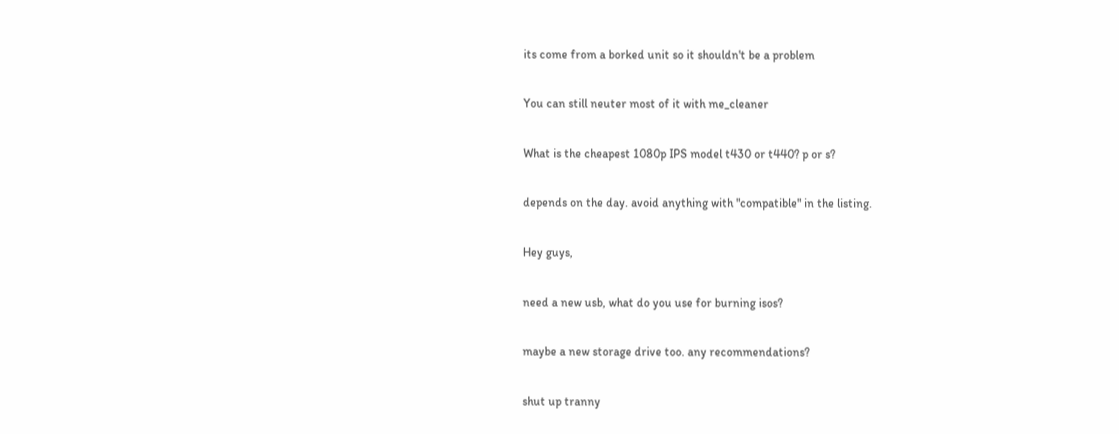its come from a borked unit so it shouldn't be a problem

You can still neuter most of it with me_cleaner

What is the cheapest 1080p IPS model t430 or t440? p or s?

depends on the day. avoid anything with "compatible" in the listing.

Hey guys,

need a new usb, what do you use for burning isos?

maybe a new storage drive too. any recommendations?

shut up tranny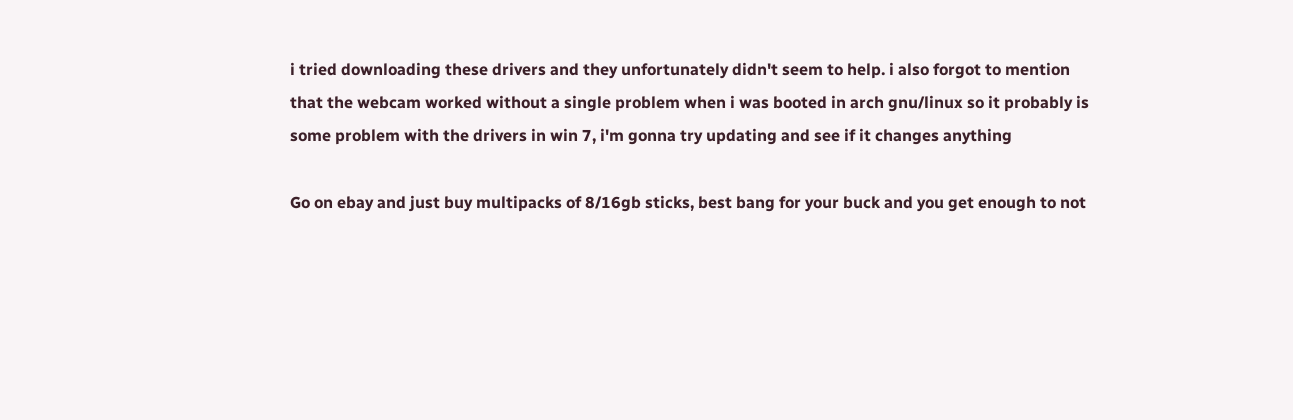i tried downloading these drivers and they unfortunately didn't seem to help. i also forgot to mention that the webcam worked without a single problem when i was booted in arch gnu/linux so it probably is some problem with the drivers in win 7, i'm gonna try updating and see if it changes anything

Go on ebay and just buy multipacks of 8/16gb sticks, best bang for your buck and you get enough to not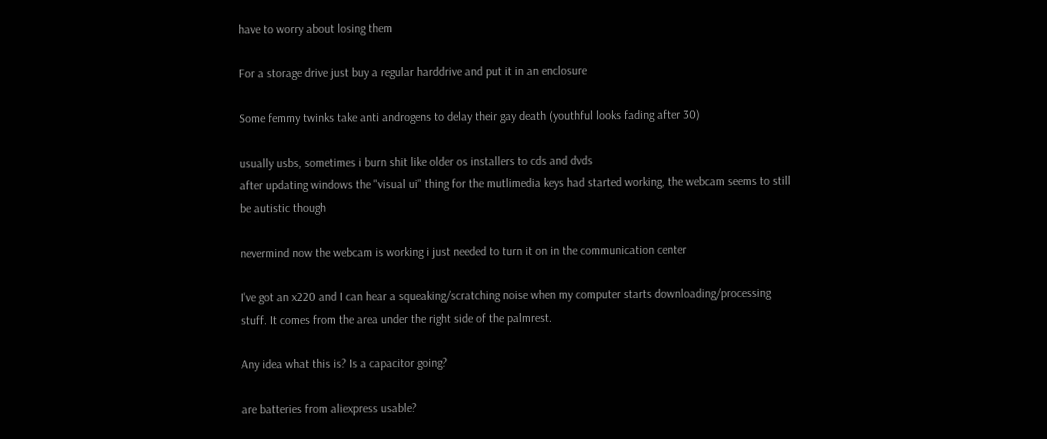have to worry about losing them

For a storage drive just buy a regular harddrive and put it in an enclosure

Some femmy twinks take anti androgens to delay their gay death (youthful looks fading after 30)

usually usbs, sometimes i burn shit like older os installers to cds and dvds
after updating windows the "visual ui" thing for the mutlimedia keys had started working, the webcam seems to still be autistic though

nevermind now the webcam is working i just needed to turn it on in the communication center

I've got an x220 and I can hear a squeaking/scratching noise when my computer starts downloading/processing stuff. It comes from the area under the right side of the palmrest.

Any idea what this is? Is a capacitor going?

are batteries from aliexpress usable?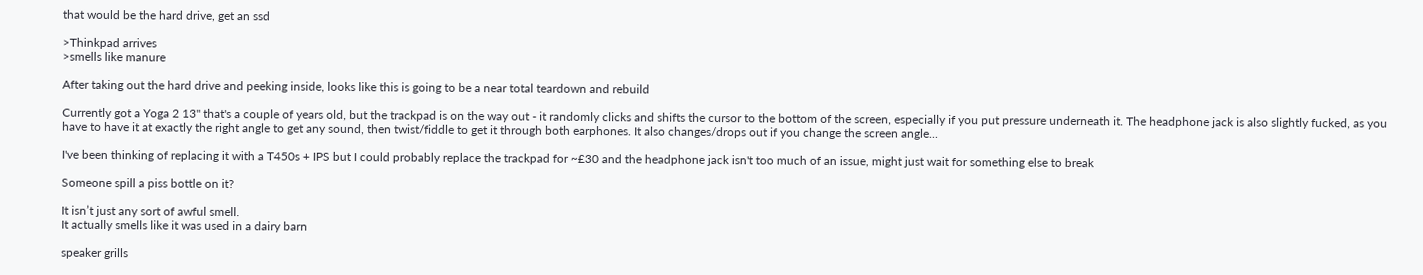that would be the hard drive, get an ssd

>Thinkpad arrives
>smells like manure

After taking out the hard drive and peeking inside, looks like this is going to be a near total teardown and rebuild

Currently got a Yoga 2 13" that's a couple of years old, but the trackpad is on the way out - it randomly clicks and shifts the cursor to the bottom of the screen, especially if you put pressure underneath it. The headphone jack is also slightly fucked, as you have to have it at exactly the right angle to get any sound, then twist/fiddle to get it through both earphones. It also changes/drops out if you change the screen angle...

I've been thinking of replacing it with a T450s + IPS but I could probably replace the trackpad for ~£30 and the headphone jack isn't too much of an issue, might just wait for something else to break

Someone spill a piss bottle on it?

It isn’t just any sort of awful smell.
It actually smells like it was used in a dairy barn

speaker grills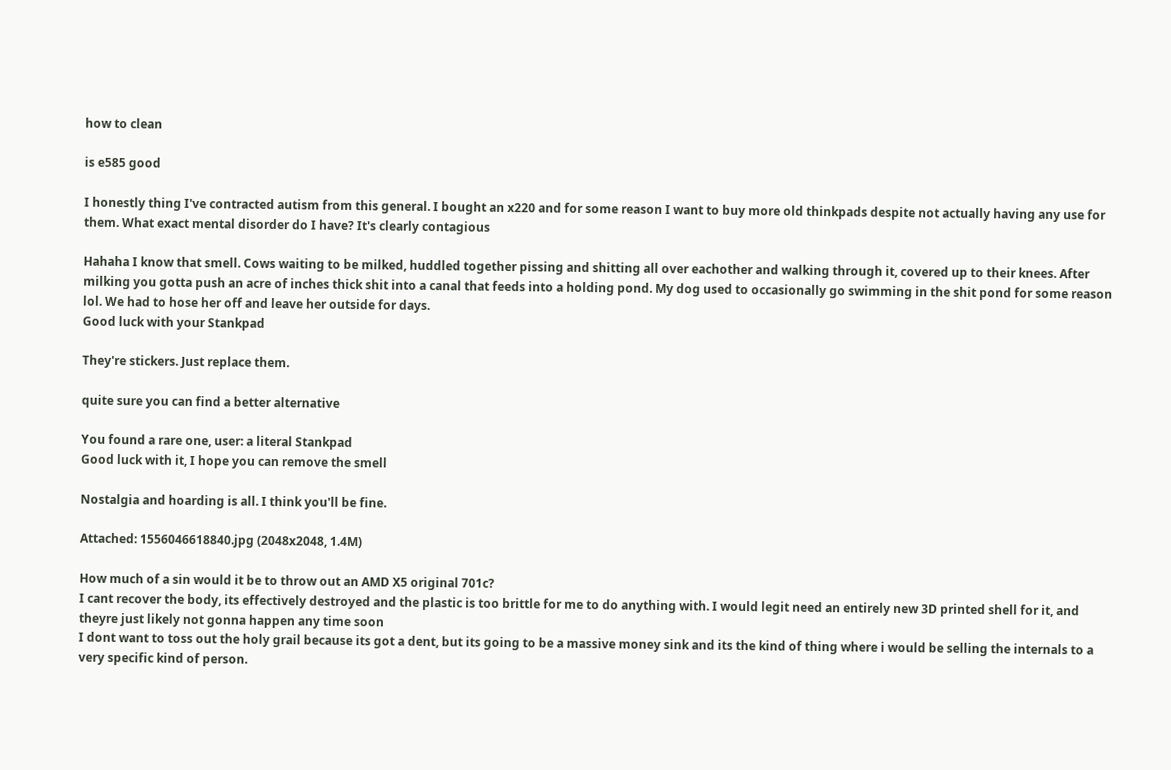how to clean

is e585 good

I honestly thing I've contracted autism from this general. I bought an x220 and for some reason I want to buy more old thinkpads despite not actually having any use for them. What exact mental disorder do I have? It's clearly contagious

Hahaha I know that smell. Cows waiting to be milked, huddled together pissing and shitting all over eachother and walking through it, covered up to their knees. After milking you gotta push an acre of inches thick shit into a canal that feeds into a holding pond. My dog used to occasionally go swimming in the shit pond for some reason lol. We had to hose her off and leave her outside for days.
Good luck with your Stankpad

They're stickers. Just replace them.

quite sure you can find a better alternative

You found a rare one, user: a literal Stankpad
Good luck with it, I hope you can remove the smell

Nostalgia and hoarding is all. I think you'll be fine.

Attached: 1556046618840.jpg (2048x2048, 1.4M)

How much of a sin would it be to throw out an AMD X5 original 701c?
I cant recover the body, its effectively destroyed and the plastic is too brittle for me to do anything with. I would legit need an entirely new 3D printed shell for it, and theyre just likely not gonna happen any time soon
I dont want to toss out the holy grail because its got a dent, but its going to be a massive money sink and its the kind of thing where i would be selling the internals to a very specific kind of person.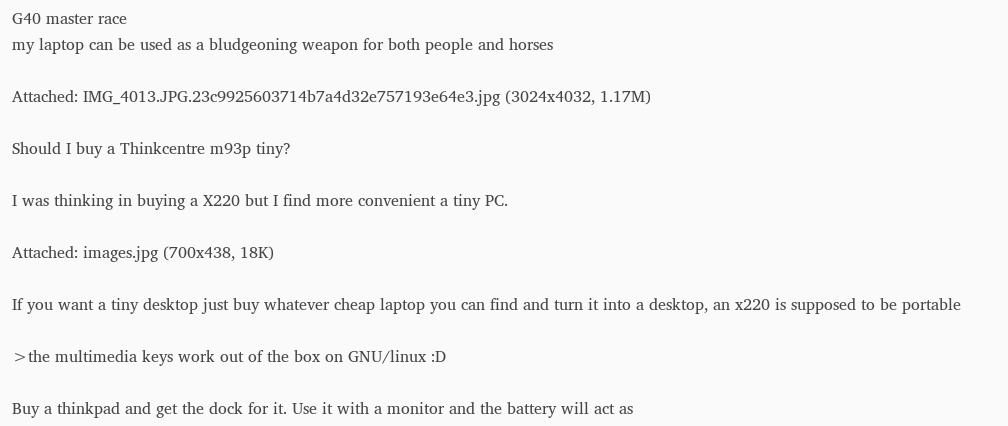G40 master race
my laptop can be used as a bludgeoning weapon for both people and horses

Attached: IMG_4013.JPG.23c9925603714b7a4d32e757193e64e3.jpg (3024x4032, 1.17M)

Should I buy a Thinkcentre m93p tiny?

I was thinking in buying a X220 but I find more convenient a tiny PC.

Attached: images.jpg (700x438, 18K)

If you want a tiny desktop just buy whatever cheap laptop you can find and turn it into a desktop, an x220 is supposed to be portable

>the multimedia keys work out of the box on GNU/linux :D

Buy a thinkpad and get the dock for it. Use it with a monitor and the battery will act as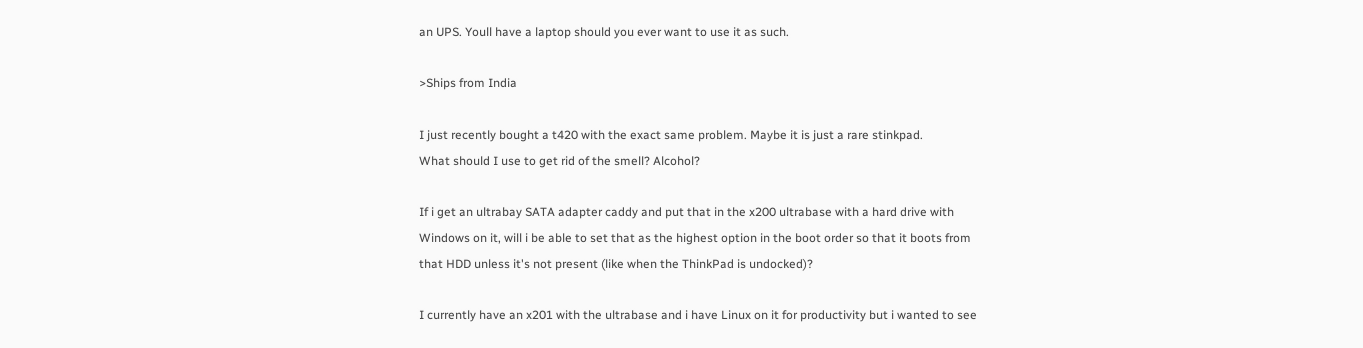an UPS. Youll have a laptop should you ever want to use it as such.

>Ships from India

I just recently bought a t420 with the exact same problem. Maybe it is just a rare stinkpad.
What should I use to get rid of the smell? Alcohol?

If i get an ultrabay SATA adapter caddy and put that in the x200 ultrabase with a hard drive with Windows on it, will i be able to set that as the highest option in the boot order so that it boots from that HDD unless it's not present (like when the ThinkPad is undocked)?

I currently have an x201 with the ultrabase and i have Linux on it for productivity but i wanted to see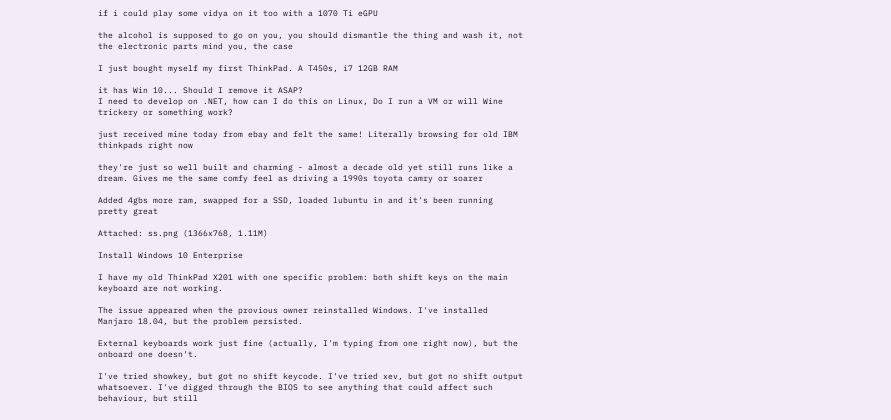if i could play some vidya on it too with a 1070 Ti eGPU

the alcohol is supposed to go on you, you should dismantle the thing and wash it, not the electronic parts mind you, the case

I just bought myself my first ThinkPad. A T450s, i7 12GB RAM

it has Win 10... Should I remove it ASAP?
I need to develop on .NET, how can I do this on Linux, Do I run a VM or will Wine trickery or something work?

just received mine today from ebay and felt the same! Literally browsing for old IBM thinkpads right now

they're just so well built and charming - almost a decade old yet still runs like a dream. Gives me the same comfy feel as driving a 1990s toyota camry or soarer

Added 4gbs more ram, swapped for a SSD, loaded lubuntu in and it's been running pretty great

Attached: ss.png (1366x768, 1.11M)

Install Windows 10 Enterprise

I have my old ThinkPad X201 with one specific problem: both shift keys on the main keyboard are not working.

The issue appeared when the provious owner reinstalled Windows. I've installed Manjaro 18.04, but the problem persisted.

External keyboards work just fine (actually, I'm typing from one right now), but the onboard one doesn't.

I've tried showkey, but got no shift keycode. I've tried xev, but got no shift output whatsoever. I've digged through the BIOS to see anything that could affect such behaviour, but still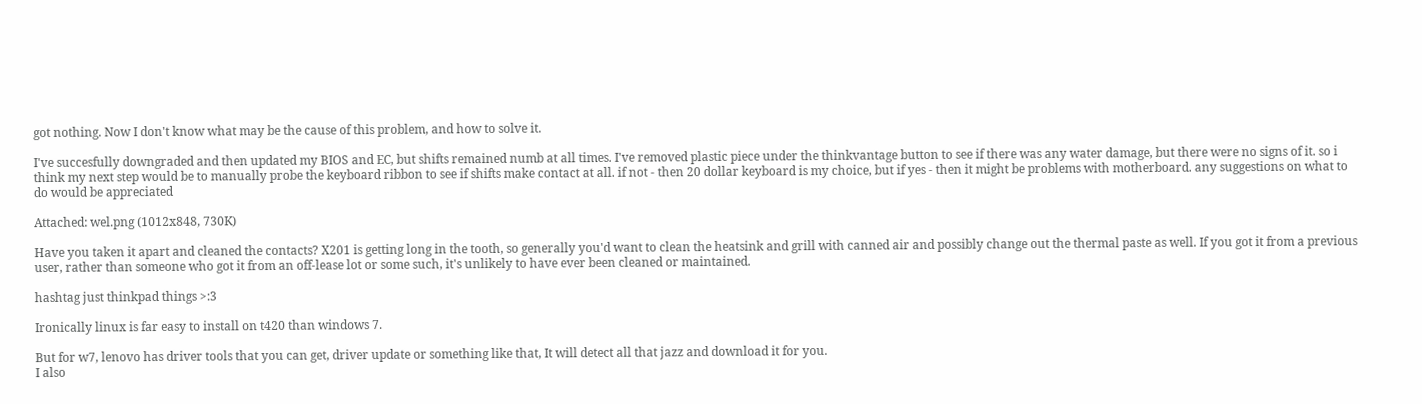got nothing. Now I don't know what may be the cause of this problem, and how to solve it.

I've succesfully downgraded and then updated my BIOS and EC, but shifts remained numb at all times. I've removed plastic piece under the thinkvantage button to see if there was any water damage, but there were no signs of it. so i think my next step would be to manually probe the keyboard ribbon to see if shifts make contact at all. if not - then 20 dollar keyboard is my choice, but if yes - then it might be problems with motherboard. any suggestions on what to do would be appreciated

Attached: wel.png (1012x848, 730K)

Have you taken it apart and cleaned the contacts? X201 is getting long in the tooth, so generally you'd want to clean the heatsink and grill with canned air and possibly change out the thermal paste as well. If you got it from a previous user, rather than someone who got it from an off-lease lot or some such, it's unlikely to have ever been cleaned or maintained.

hashtag just thinkpad things >:3

Ironically linux is far easy to install on t420 than windows 7.

But for w7, lenovo has driver tools that you can get, driver update or something like that, It will detect all that jazz and download it for you.
I also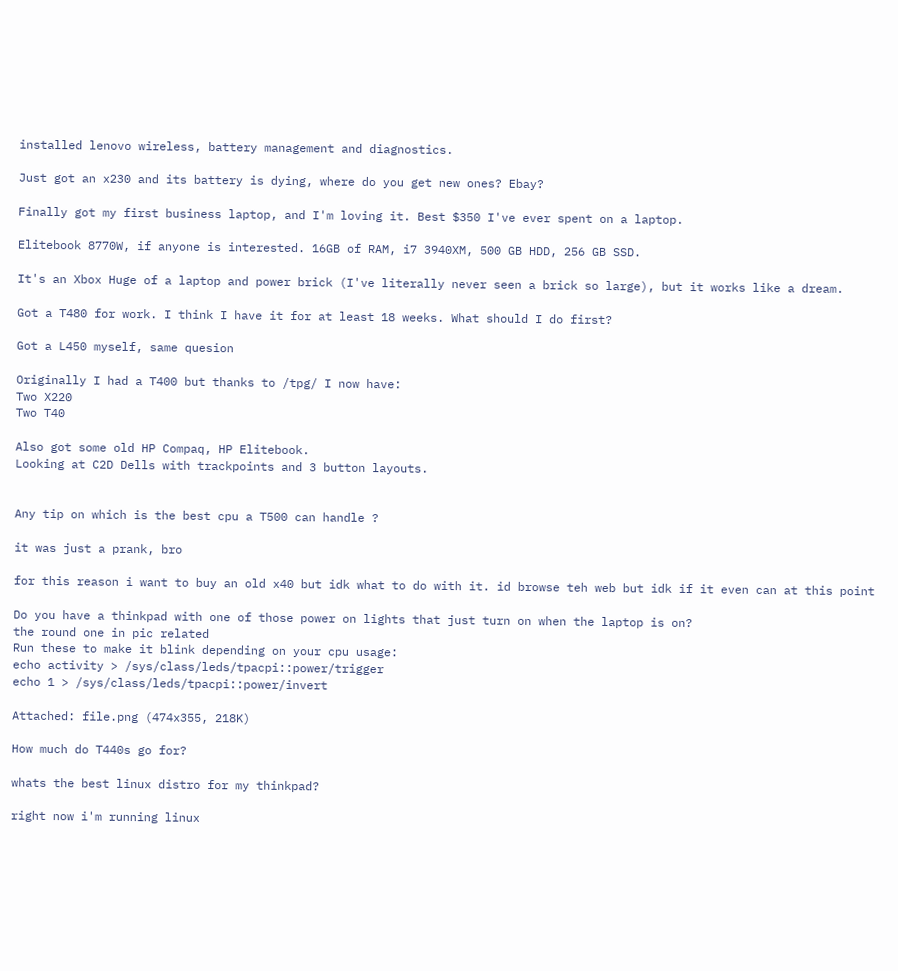installed lenovo wireless, battery management and diagnostics.

Just got an x230 and its battery is dying, where do you get new ones? Ebay?

Finally got my first business laptop, and I'm loving it. Best $350 I've ever spent on a laptop.

Elitebook 8770W, if anyone is interested. 16GB of RAM, i7 3940XM, 500 GB HDD, 256 GB SSD.

It's an Xbox Huge of a laptop and power brick (I've literally never seen a brick so large), but it works like a dream.

Got a T480 for work. I think I have it for at least 18 weeks. What should I do first?

Got a L450 myself, same quesion

Originally I had a T400 but thanks to /tpg/ I now have:
Two X220
Two T40

Also got some old HP Compaq, HP Elitebook.
Looking at C2D Dells with trackpoints and 3 button layouts.


Any tip on which is the best cpu a T500 can handle ?

it was just a prank, bro

for this reason i want to buy an old x40 but idk what to do with it. id browse teh web but idk if it even can at this point

Do you have a thinkpad with one of those power on lights that just turn on when the laptop is on?
the round one in pic related
Run these to make it blink depending on your cpu usage:
echo activity > /sys/class/leds/tpacpi::power/trigger
echo 1 > /sys/class/leds/tpacpi::power/invert

Attached: file.png (474x355, 218K)

How much do T440s go for?

whats the best linux distro for my thinkpad?

right now i'm running linux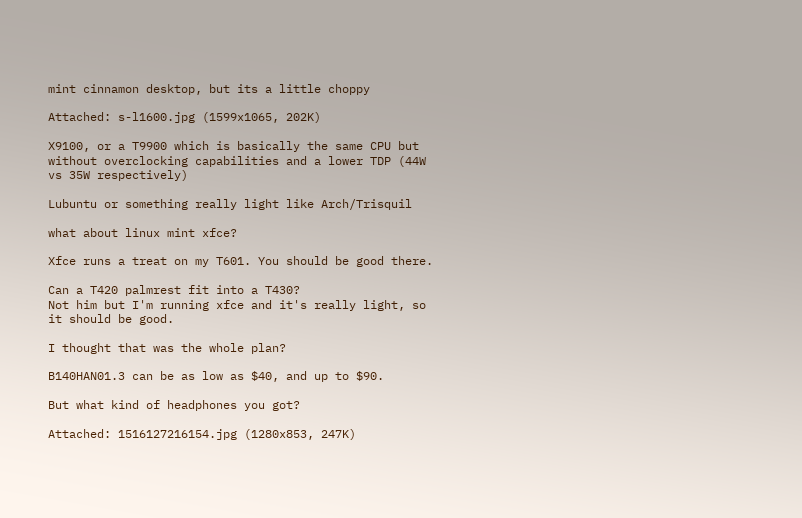mint cinnamon desktop, but its a little choppy

Attached: s-l1600.jpg (1599x1065, 202K)

X9100, or a T9900 which is basically the same CPU but without overclocking capabilities and a lower TDP (44W vs 35W respectively)

Lubuntu or something really light like Arch/Trisquil

what about linux mint xfce?

Xfce runs a treat on my T601. You should be good there.

Can a T420 palmrest fit into a T430?
Not him but I'm running xfce and it's really light, so it should be good.

I thought that was the whole plan?

B140HAN01.3 can be as low as $40, and up to $90.

But what kind of headphones you got?

Attached: 1516127216154.jpg (1280x853, 247K)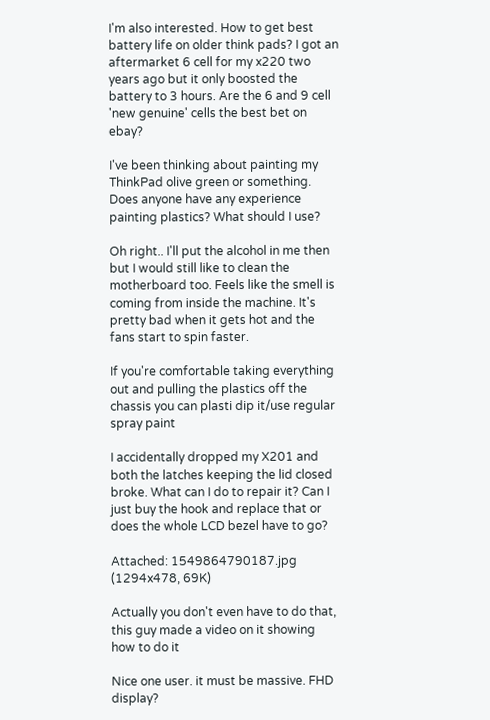I'm also interested. How to get best battery life on older think pads? I got an aftermarket 6 cell for my x220 two years ago but it only boosted the battery to 3 hours. Are the 6 and 9 cell 'new genuine' cells the best bet on ebay?

I've been thinking about painting my ThinkPad olive green or something.
Does anyone have any experience painting plastics? What should I use?

Oh right.. I'll put the alcohol in me then but I would still like to clean the motherboard too. Feels like the smell is coming from inside the machine. It's pretty bad when it gets hot and the fans start to spin faster.

If you're comfortable taking everything out and pulling the plastics off the chassis you can plasti dip it/use regular spray paint

I accidentally dropped my X201 and both the latches keeping the lid closed broke. What can I do to repair it? Can I just buy the hook and replace that or does the whole LCD bezel have to go?

Attached: 1549864790187.jpg (1294x478, 69K)

Actually you don't even have to do that, this guy made a video on it showing how to do it

Nice one user. it must be massive. FHD display?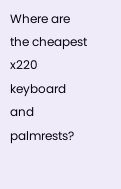Where are the cheapest x220 keyboard and palmrests?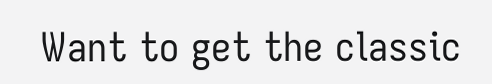Want to get the classic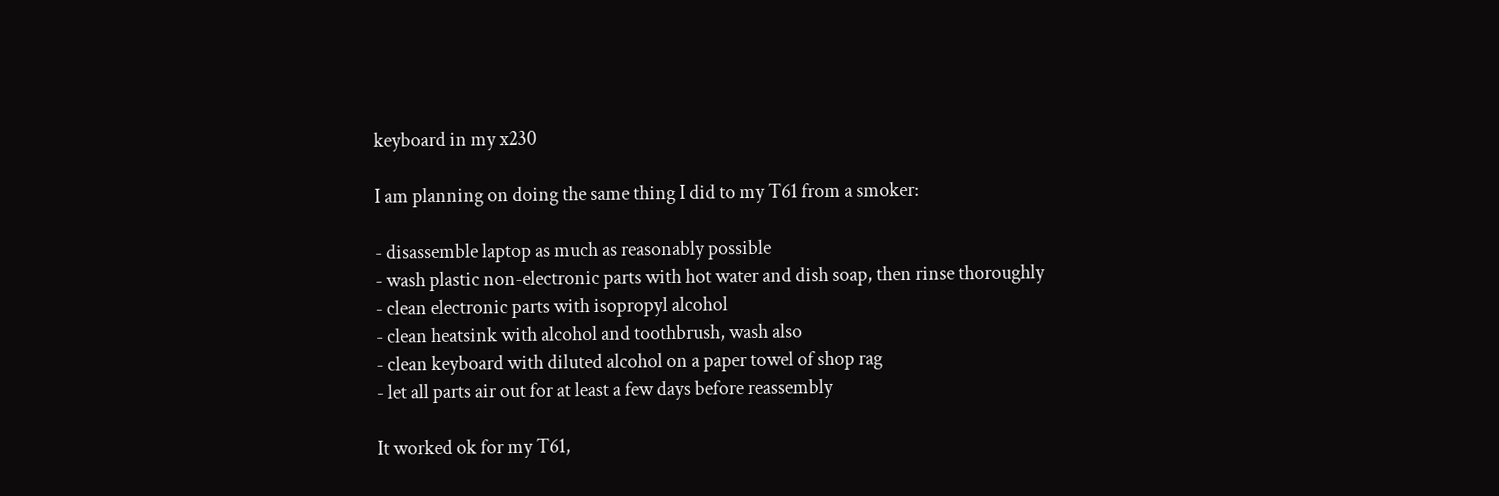keyboard in my x230

I am planning on doing the same thing I did to my T61 from a smoker:

- disassemble laptop as much as reasonably possible
- wash plastic non-electronic parts with hot water and dish soap, then rinse thoroughly
- clean electronic parts with isopropyl alcohol
- clean heatsink with alcohol and toothbrush, wash also
- clean keyboard with diluted alcohol on a paper towel of shop rag
- let all parts air out for at least a few days before reassembly

It worked ok for my T61,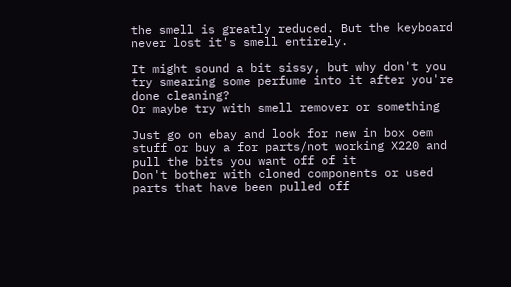the smell is greatly reduced. But the keyboard never lost it's smell entirely.

It might sound a bit sissy, but why don't you try smearing some perfume into it after you're done cleaning?
Or maybe try with smell remover or something

Just go on ebay and look for new in box oem stuff or buy a for parts/not working X220 and pull the bits you want off of it
Don't bother with cloned components or used parts that have been pulled off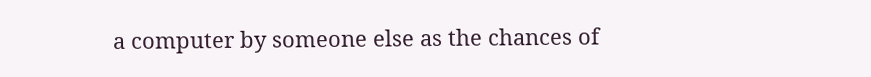a computer by someone else as the chances of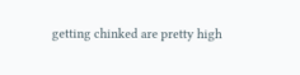getting chinked are pretty high